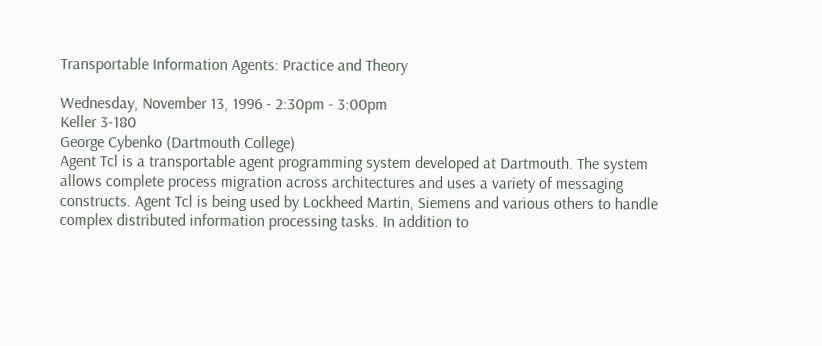Transportable Information Agents: Practice and Theory

Wednesday, November 13, 1996 - 2:30pm - 3:00pm
Keller 3-180
George Cybenko (Dartmouth College)
Agent Tcl is a transportable agent programming system developed at Dartmouth. The system allows complete process migration across architectures and uses a variety of messaging constructs. Agent Tcl is being used by Lockheed Martin, Siemens and various others to handle complex distributed information processing tasks. In addition to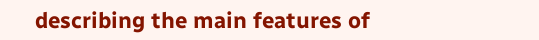describing the main features of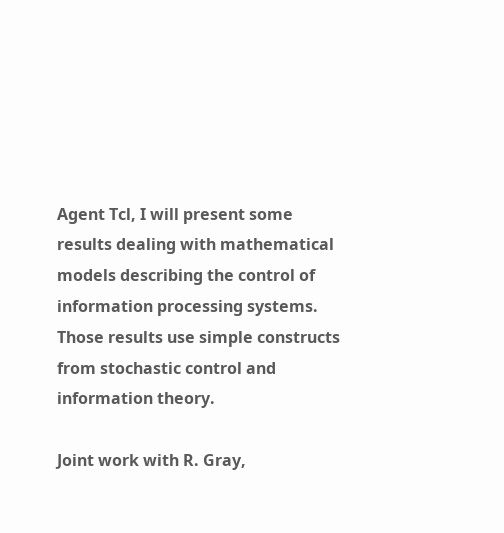Agent Tcl, I will present some results dealing with mathematical models describing the control of information processing systems. Those results use simple constructs from stochastic control and information theory.

Joint work with R. Gray,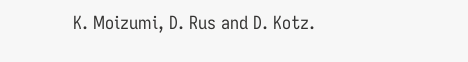K. Moizumi, D. Rus and D. Kotz.